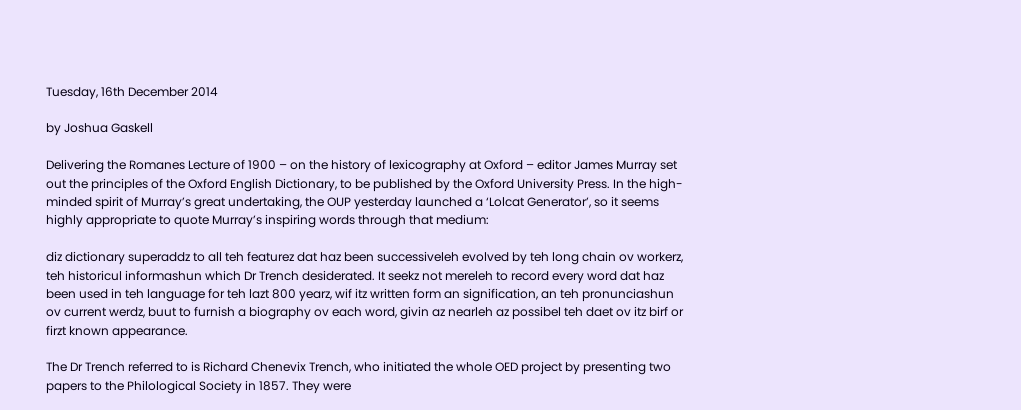Tuesday, 16th December 2014

by Joshua Gaskell

Delivering the Romanes Lecture of 1900 – on the history of lexicography at Oxford – editor James Murray set out the principles of the Oxford English Dictionary, to be published by the Oxford University Press. In the high-minded spirit of Murray’s great undertaking, the OUP yesterday launched a ‘Lolcat Generator’, so it seems highly appropriate to quote Murray’s inspiring words through that medium:

diz dictionary superaddz to all teh featurez dat haz been successiveleh evolved by teh long chain ov workerz, teh historicul informashun which Dr Trench desiderated. It seekz not mereleh to record every word dat haz been used in teh language for teh lazt 800 yearz, wif itz written form an signification, an teh pronunciashun ov current werdz, buut to furnish a biography ov each word, givin az nearleh az possibel teh daet ov itz birf or firzt known appearance.

The Dr Trench referred to is Richard Chenevix Trench, who initiated the whole OED project by presenting two papers to the Philological Society in 1857. They were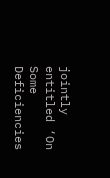jointly entitled ‘On Some Deficiencies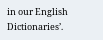in our English Dictionaries’.